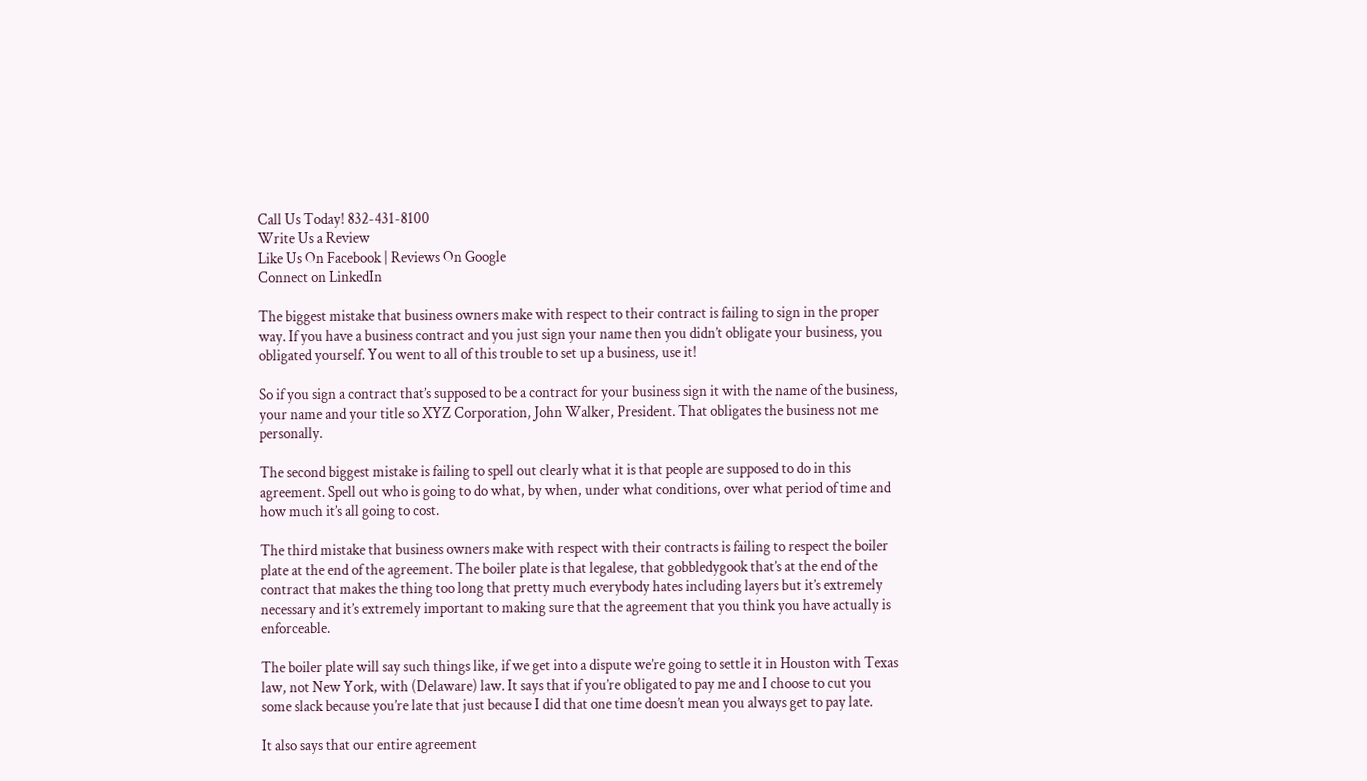Call Us Today! 832-431-8100
Write Us a Review
Like Us On Facebook | Reviews On Google
Connect on LinkedIn

The biggest mistake that business owners make with respect to their contract is failing to sign in the proper way. If you have a business contract and you just sign your name then you didn’t obligate your business, you obligated yourself. You went to all of this trouble to set up a business, use it!

So if you sign a contract that’s supposed to be a contract for your business sign it with the name of the business, your name and your title so XYZ Corporation, John Walker, President. That obligates the business not me personally.

The second biggest mistake is failing to spell out clearly what it is that people are supposed to do in this agreement. Spell out who is going to do what, by when, under what conditions, over what period of time and how much it’s all going to cost.

The third mistake that business owners make with respect with their contracts is failing to respect the boiler plate at the end of the agreement. The boiler plate is that legalese, that gobbledygook that’s at the end of the contract that makes the thing too long that pretty much everybody hates including layers but it’s extremely necessary and it’s extremely important to making sure that the agreement that you think you have actually is enforceable.

The boiler plate will say such things like, if we get into a dispute we’re going to settle it in Houston with Texas law, not New York, with (Delaware) law. It says that if you’re obligated to pay me and I choose to cut you some slack because you’re late that just because I did that one time doesn’t mean you always get to pay late.

It also says that our entire agreement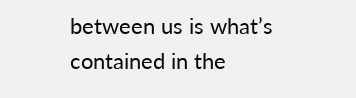between us is what’s contained in the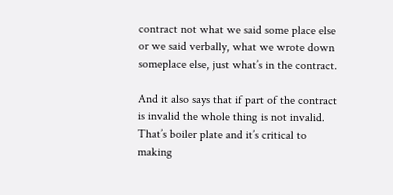contract not what we said some place else or we said verbally, what we wrote down someplace else, just what’s in the contract.

And it also says that if part of the contract is invalid the whole thing is not invalid. That’s boiler plate and it’s critical to making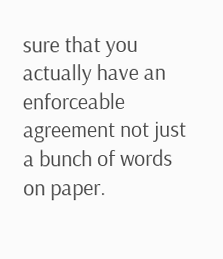sure that you actually have an enforceable agreement not just a bunch of words on paper.